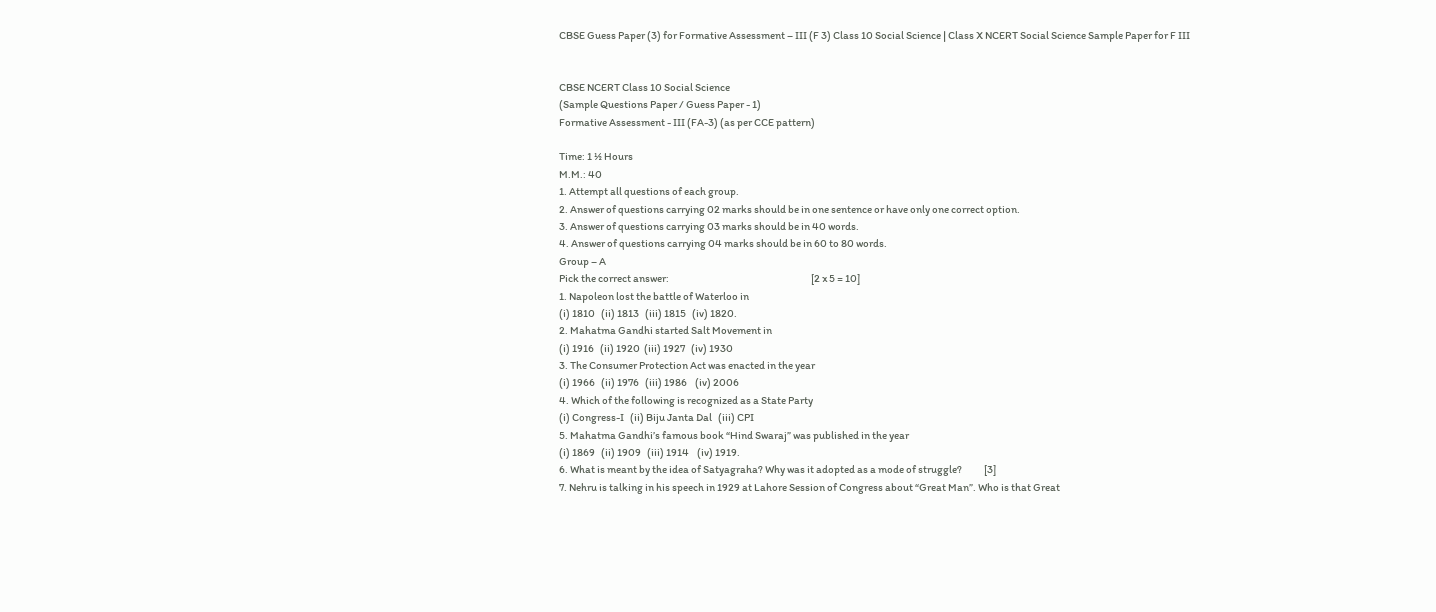CBSE Guess Paper (3) for Formative Assessment – III (F 3) Class 10 Social Science | Class X NCERT Social Science Sample Paper for F III


CBSE NCERT Class 10 Social Science
(Sample Questions Paper / Guess Paper - 1)
Formative Assessment - III (FA-3) (as per CCE pattern)

Time: 1 ½ Hours
M.M.: 40
1. Attempt all questions of each group.
2. Answer of questions carrying 02 marks should be in one sentence or have only one correct option.
3. Answer of questions carrying 03 marks should be in 40 words.
4. Answer of questions carrying 04 marks should be in 60 to 80 words.
Group – A
Pick the correct answer:                                                                       [2 x 5 = 10]
1. Napoleon lost the battle of Waterloo in
(i) 1810   (ii) 1813   (iii) 1815   (iv) 1820.
2. Mahatma Gandhi started Salt Movement in
(i) 1916   (ii) 1920  (iii) 1927   (iv) 1930
3. The Consumer Protection Act was enacted in the year
(i) 1966   (ii) 1976   (iii) 1986    (iv) 2006
4. Which of the following is recognized as a State Party
(i) Congress-I   (ii) Biju Janta Dal   (iii) CPI
5. Mahatma Gandhi’s famous book “Hind Swaraj” was published in the year
(i) 1869   (ii) 1909   (iii) 1914    (iv) 1919.
6. What is meant by the idea of Satyagraha? Why was it adopted as a mode of struggle?           [3]
7. Nehru is talking in his speech in 1929 at Lahore Session of Congress about “Great Man”. Who is that Great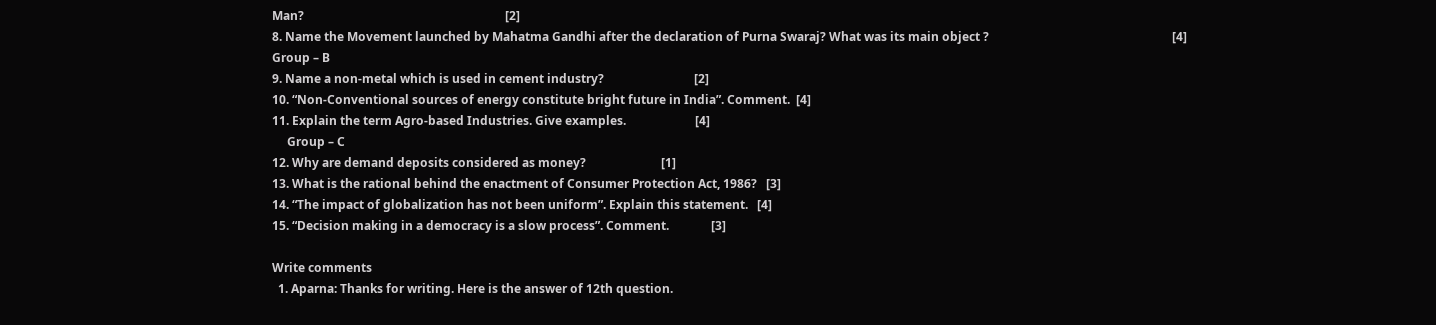Man?                                                                   [2]
8. Name the Movement launched by Mahatma Gandhi after the declaration of Purna Swaraj? What was its main object ?                                                             [4]
Group – B
9. Name a non-metal which is used in cement industry?                              [2]
10. “Non-Conventional sources of energy constitute bright future in India”. Comment.  [4]
11. Explain the term Agro-based Industries. Give examples.                       [4]
     Group – C
12. Why are demand deposits considered as money?                         [1]
13. What is the rational behind the enactment of Consumer Protection Act, 1986?   [3]
14. “The impact of globalization has not been uniform”. Explain this statement.   [4]
15. “Decision making in a democracy is a slow process”. Comment.              [3]

Write comments
  1. Aparna: Thanks for writing. Here is the answer of 12th question.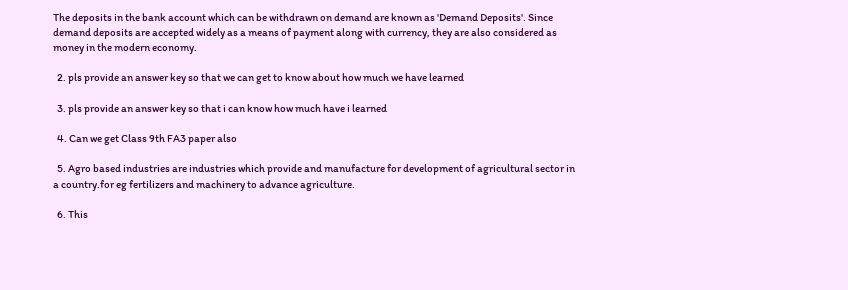The deposits in the bank account which can be withdrawn on demand are known as 'Demand Deposits'. Since demand deposits are accepted widely as a means of payment along with currency, they are also considered as money in the modern economy.

  2. pls provide an answer key so that we can get to know about how much we have learned

  3. pls provide an answer key so that i can know how much have i learned

  4. Can we get Class 9th FA3 paper also

  5. Agro based industries are industries which provide and manufacture for development of agricultural sector in a country.for eg fertilizers and machinery to advance agriculture.

  6. This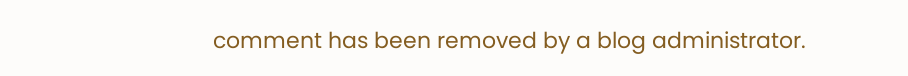comment has been removed by a blog administrator.